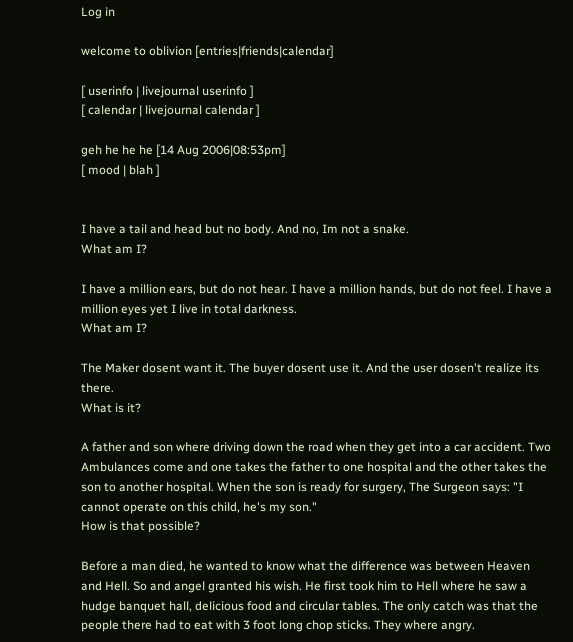Log in

welcome to oblivion [entries|friends|calendar]

[ userinfo | livejournal userinfo ]
[ calendar | livejournal calendar ]

geh he he he [14 Aug 2006|08:53pm]
[ mood | blah ]


I have a tail and head but no body. And no, Im not a snake.
What am I?

I have a million ears, but do not hear. I have a million hands, but do not feel. I have a million eyes yet I live in total darkness.
What am I?

The Maker dosent want it. The buyer dosent use it. And the user dosen't realize its there.
What is it?

A father and son where driving down the road when they get into a car accident. Two Ambulances come and one takes the father to one hospital and the other takes the son to another hospital. When the son is ready for surgery, The Surgeon says: "I cannot operate on this child, he's my son."
How is that possible?

Before a man died, he wanted to know what the difference was between Heaven and Hell. So and angel granted his wish. He first took him to Hell where he saw a hudge banquet hall, delicious food and circular tables. The only catch was that the people there had to eat with 3 foot long chop sticks. They where angry.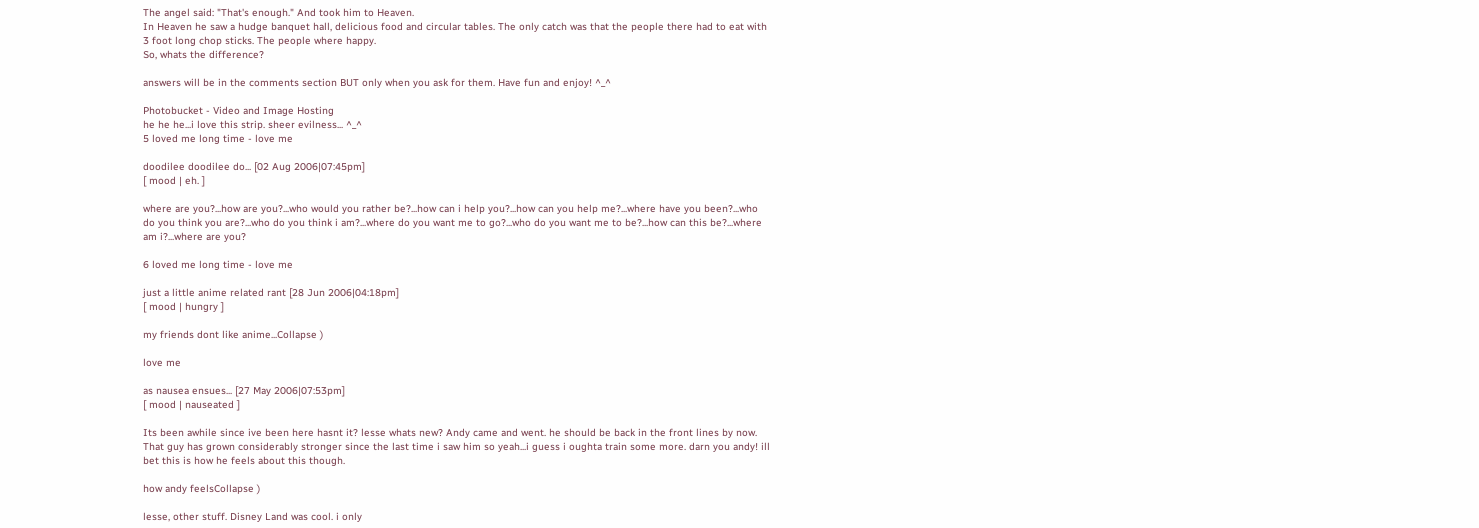The angel said: "That's enough." And took him to Heaven.
In Heaven he saw a hudge banquet hall, delicious food and circular tables. The only catch was that the people there had to eat with 3 foot long chop sticks. The people where happy.
So, whats the difference?

answers will be in the comments section BUT only when you ask for them. Have fun and enjoy! ^_^

Photobucket - Video and Image Hosting
he he he...i love this strip. sheer evilness... ^_^
5 loved me long time - love me

doodilee doodilee do... [02 Aug 2006|07:45pm]
[ mood | eh. ]

where are you?...how are you?...who would you rather be?...how can i help you?...how can you help me?...where have you been?...who do you think you are?...who do you think i am?...where do you want me to go?...who do you want me to be?...how can this be?...where am i?...where are you?

6 loved me long time - love me

just a little anime related rant [28 Jun 2006|04:18pm]
[ mood | hungry ]

my friends dont like anime...Collapse )

love me

as nausea ensues... [27 May 2006|07:53pm]
[ mood | nauseated ]

Its been awhile since ive been here hasnt it? lesse whats new? Andy came and went. he should be back in the front lines by now. That guy has grown considerably stronger since the last time i saw him so yeah...i guess i oughta train some more. darn you andy! ill bet this is how he feels about this though.

how andy feelsCollapse )

lesse, other stuff. Disney Land was cool. i only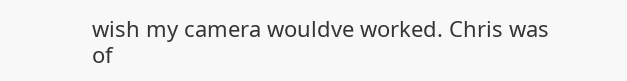wish my camera wouldve worked. Chris was of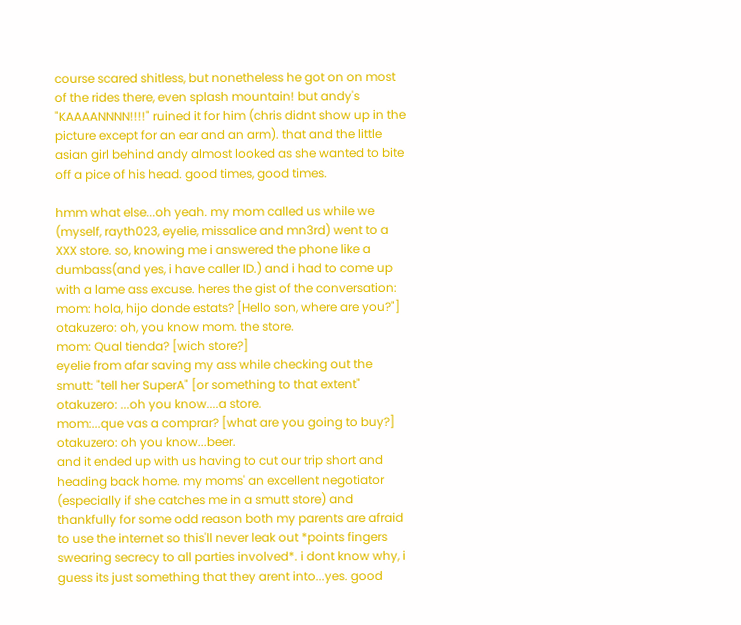course scared shitless, but nonetheless he got on on most of the rides there, even splash mountain! but andy's "KAAAANNNN!!!!" ruined it for him (chris didnt show up in the picture except for an ear and an arm). that and the little asian girl behind andy almost looked as she wanted to bite off a pice of his head. good times, good times.

hmm what else...oh yeah. my mom called us while we (myself, rayth023, eyelie, missalice and mn3rd) went to a XXX store. so, knowing me i answered the phone like a dumbass(and yes, i have caller ID.) and i had to come up with a lame ass excuse. heres the gist of the conversation:
mom: hola, hijo donde estats? [Hello son, where are you?"]
otakuzero: oh, you know mom. the store.
mom: Qual tienda? [wich store?]
eyelie from afar saving my ass while checking out the smutt: "tell her SuperA" [or something to that extent"
otakuzero: ...oh you know....a store.
mom:...que vas a comprar? [what are you going to buy?]
otakuzero: oh you know...beer.
and it ended up with us having to cut our trip short and heading back home. my moms' an excellent negotiator (especially if she catches me in a smutt store) and thankfully for some odd reason both my parents are afraid to use the internet so this'll never leak out *points fingers swearing secrecy to all parties involved*. i dont know why, i guess its just something that they arent into...yes. good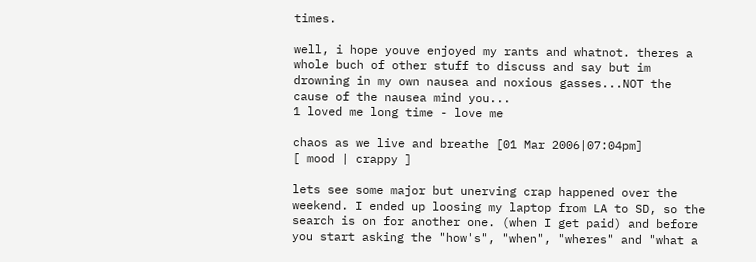times.

well, i hope youve enjoyed my rants and whatnot. theres a whole buch of other stuff to discuss and say but im drowning in my own nausea and noxious gasses...NOT the cause of the nausea mind you...
1 loved me long time - love me

chaos as we live and breathe [01 Mar 2006|07:04pm]
[ mood | crappy ]

lets see some major but unerving crap happened over the weekend. I ended up loosing my laptop from LA to SD, so the search is on for another one. (when I get paid) and before you start asking the "how's", "when", "wheres" and "what a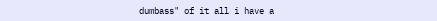dumbass" of it all i have a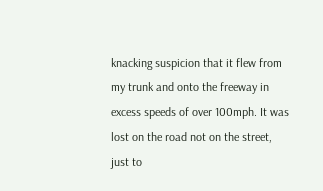knacking suspicion that it flew from my trunk and onto the freeway in excess speeds of over 100mph. It was lost on the road not on the street, just to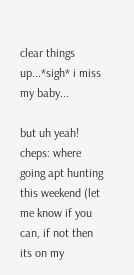clear things up...*sigh* i miss my baby...

but uh yeah! cheps: where going apt hunting this weekend (let me know if you can, if not then its on my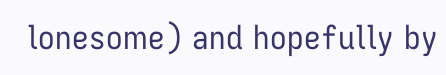lonesome) and hopefully by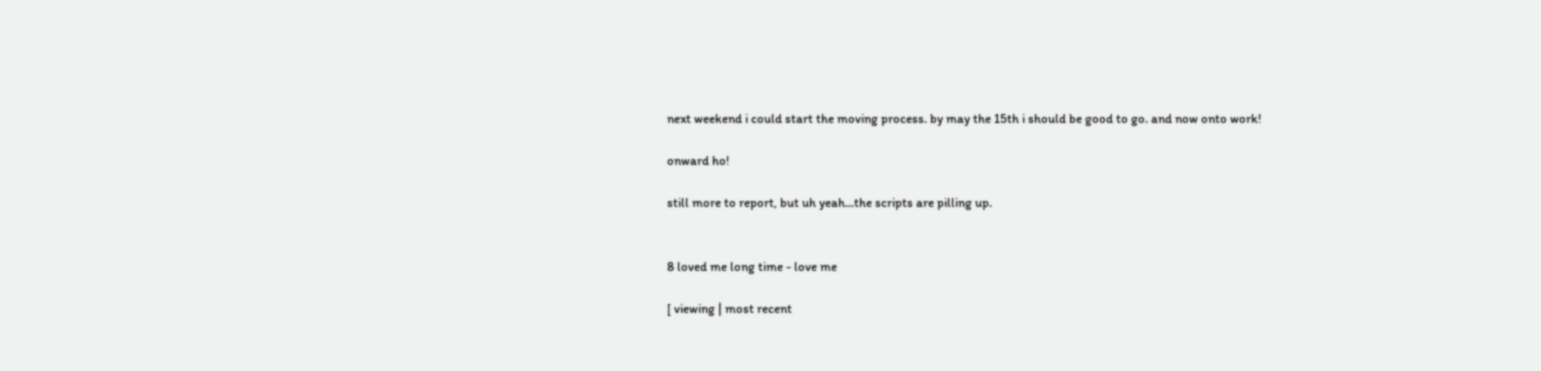next weekend i could start the moving process. by may the 15th i should be good to go. and now onto work!

onward ho!

still more to report, but uh yeah...the scripts are pilling up.


8 loved me long time - love me

[ viewing | most recent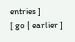entries ]
[ go | earlier ]